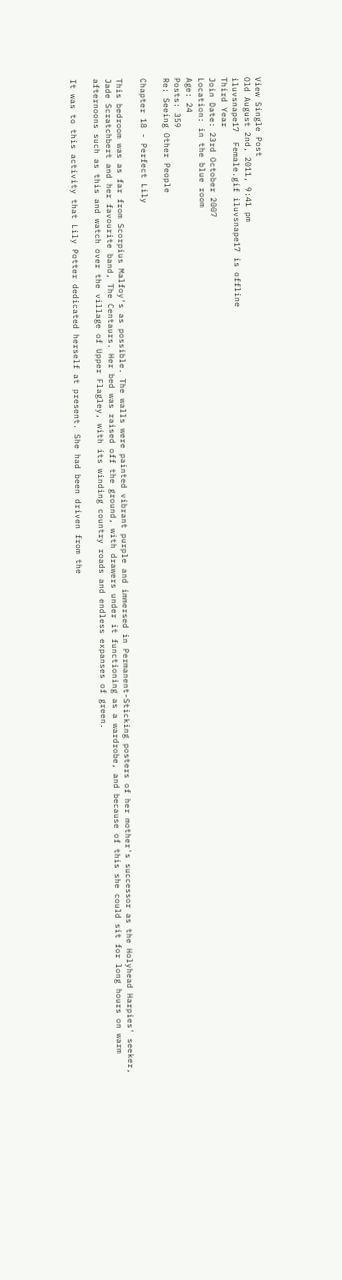View Single Post
Old August 2nd, 2011, 9:41 pm
iluvsnape17  Female.gif iluvsnape17 is offline
Third Year
Join Date: 23rd October 2007
Location: in the blue room
Age: 24
Posts: 359
Re: Seeing Other People

Chapter 18 - Perfect Lily

This bedroom was as far from Scorpius Malfoy's as possible. The walls were painted vibrant purple and immersed in Permanent-Sticking posters of her mother's successor as the Holyhead Harpies' seeker, Jade Scratchbert and her favourite band, The Centaurs. Her bed was raised off the ground, with drawers under it functioning as a wardrobe, and because of this she could sit for long hours on warm afternoons such as this and watch over the village of Upper Flagley, with its winding country roads and endless expanses of green.

It was to this activity that Lily Potter dedicated herself at present. She had been driven from the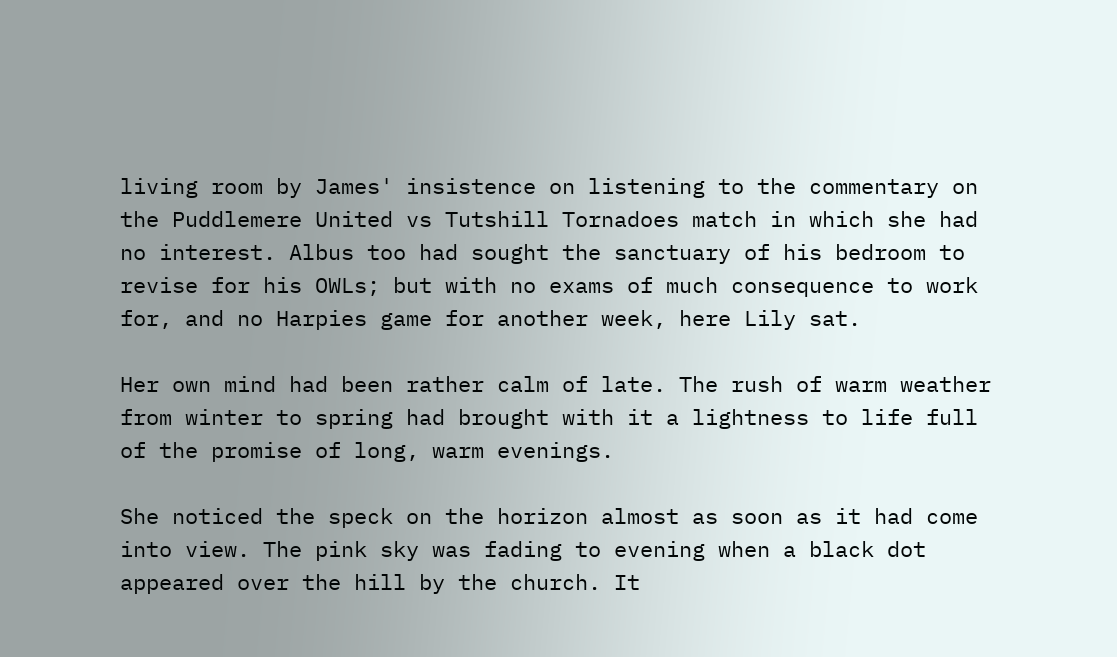living room by James' insistence on listening to the commentary on the Puddlemere United vs Tutshill Tornadoes match in which she had no interest. Albus too had sought the sanctuary of his bedroom to revise for his OWLs; but with no exams of much consequence to work for, and no Harpies game for another week, here Lily sat.

Her own mind had been rather calm of late. The rush of warm weather from winter to spring had brought with it a lightness to life full of the promise of long, warm evenings.

She noticed the speck on the horizon almost as soon as it had come into view. The pink sky was fading to evening when a black dot appeared over the hill by the church. It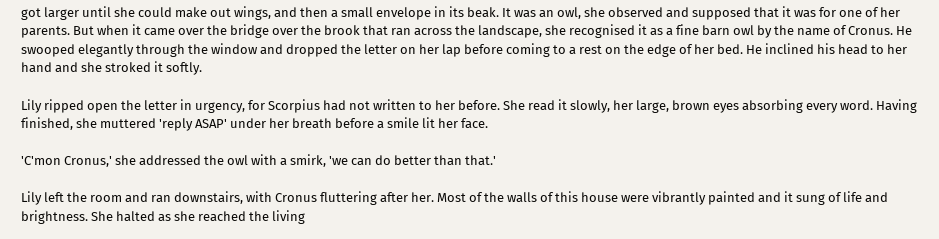got larger until she could make out wings, and then a small envelope in its beak. It was an owl, she observed and supposed that it was for one of her parents. But when it came over the bridge over the brook that ran across the landscape, she recognised it as a fine barn owl by the name of Cronus. He swooped elegantly through the window and dropped the letter on her lap before coming to a rest on the edge of her bed. He inclined his head to her hand and she stroked it softly.

Lily ripped open the letter in urgency, for Scorpius had not written to her before. She read it slowly, her large, brown eyes absorbing every word. Having finished, she muttered 'reply ASAP' under her breath before a smile lit her face.

'C'mon Cronus,' she addressed the owl with a smirk, 'we can do better than that.'

Lily left the room and ran downstairs, with Cronus fluttering after her. Most of the walls of this house were vibrantly painted and it sung of life and brightness. She halted as she reached the living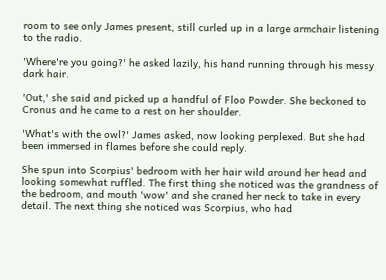room to see only James present, still curled up in a large armchair listening to the radio.

'Where're you going?' he asked lazily, his hand running through his messy dark hair.

'Out,' she said and picked up a handful of Floo Powder. She beckoned to Cronus and he came to a rest on her shoulder.

'What's with the owl?' James asked, now looking perplexed. But she had been immersed in flames before she could reply.

She spun into Scorpius' bedroom with her hair wild around her head and looking somewhat ruffled. The first thing she noticed was the grandness of the bedroom, and mouth 'wow' and she craned her neck to take in every detail. The next thing she noticed was Scorpius, who had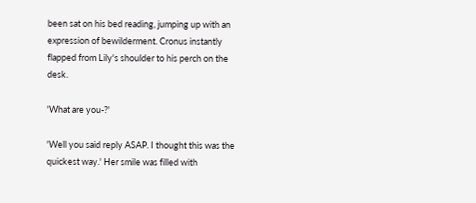been sat on his bed reading, jumping up with an expression of bewilderment. Cronus instantly flapped from Lily's shoulder to his perch on the desk.

'What are you-?'

'Well you said reply ASAP. I thought this was the quickest way.' Her smile was filled with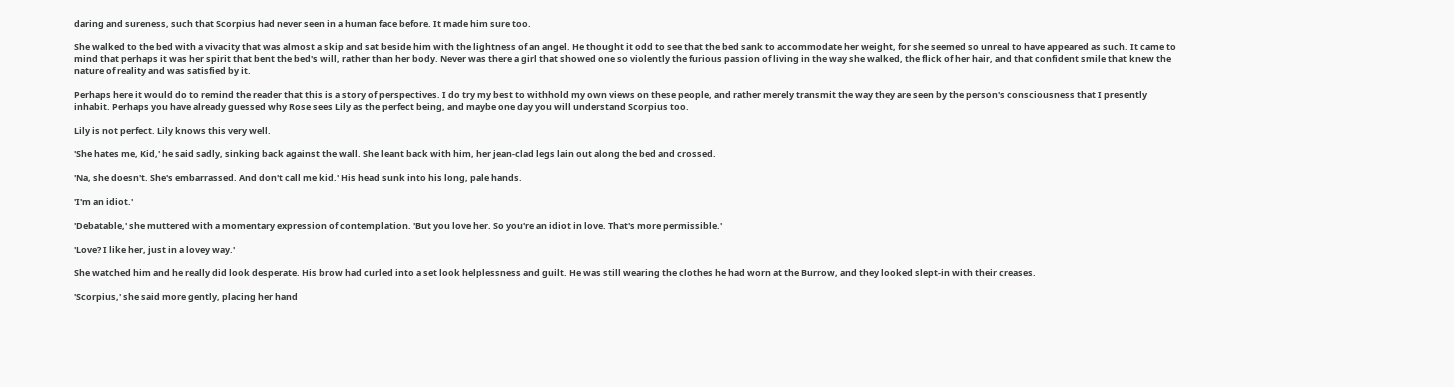daring and sureness, such that Scorpius had never seen in a human face before. It made him sure too.

She walked to the bed with a vivacity that was almost a skip and sat beside him with the lightness of an angel. He thought it odd to see that the bed sank to accommodate her weight, for she seemed so unreal to have appeared as such. It came to mind that perhaps it was her spirit that bent the bed's will, rather than her body. Never was there a girl that showed one so violently the furious passion of living in the way she walked, the flick of her hair, and that confident smile that knew the nature of reality and was satisfied by it.

Perhaps here it would do to remind the reader that this is a story of perspectives. I do try my best to withhold my own views on these people, and rather merely transmit the way they are seen by the person's consciousness that I presently inhabit. Perhaps you have already guessed why Rose sees Lily as the perfect being, and maybe one day you will understand Scorpius too.

Lily is not perfect. Lily knows this very well.

'She hates me, Kid,' he said sadly, sinking back against the wall. She leant back with him, her jean-clad legs lain out along the bed and crossed.

'Na, she doesn't. She's embarrassed. And don't call me kid.' His head sunk into his long, pale hands.

'I'm an idiot.'

'Debatable,' she muttered with a momentary expression of contemplation. 'But you love her. So you're an idiot in love. That's more permissible.'

'Love? I like her, just in a lovey way.'

She watched him and he really did look desperate. His brow had curled into a set look helplessness and guilt. He was still wearing the clothes he had worn at the Burrow, and they looked slept-in with their creases.

'Scorpius,' she said more gently, placing her hand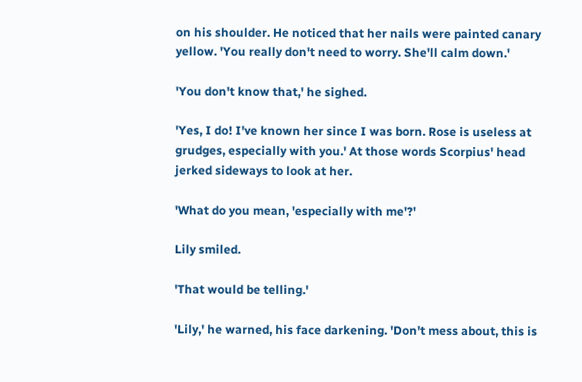on his shoulder. He noticed that her nails were painted canary yellow. 'You really don't need to worry. She'll calm down.'

'You don't know that,' he sighed.

'Yes, I do! I've known her since I was born. Rose is useless at grudges, especially with you.' At those words Scorpius' head jerked sideways to look at her.

'What do you mean, 'especially with me'?'

Lily smiled.

'That would be telling.'

'Lily,' he warned, his face darkening. 'Don't mess about, this is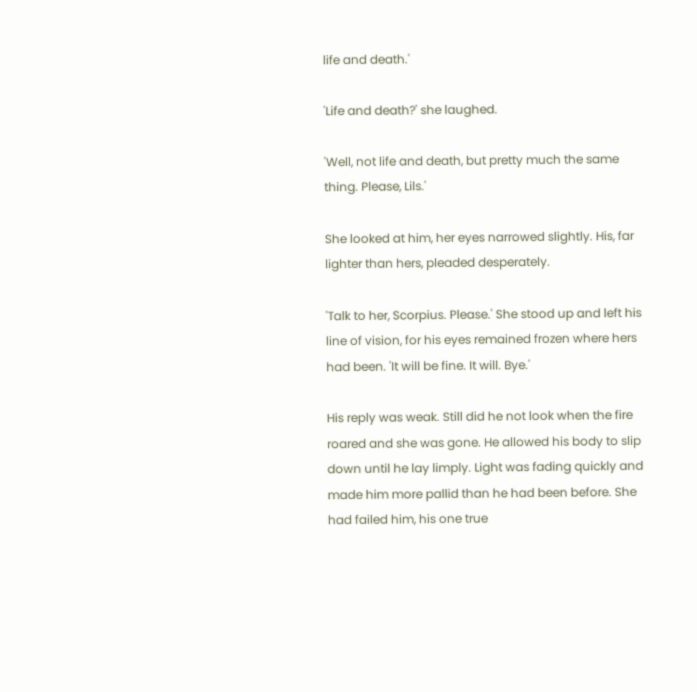life and death.'

'Life and death?' she laughed.

'Well, not life and death, but pretty much the same thing. Please, Lils.'

She looked at him, her eyes narrowed slightly. His, far lighter than hers, pleaded desperately.

'Talk to her, Scorpius. Please.' She stood up and left his line of vision, for his eyes remained frozen where hers had been. 'It will be fine. It will. Bye.'

His reply was weak. Still did he not look when the fire roared and she was gone. He allowed his body to slip down until he lay limply. Light was fading quickly and made him more pallid than he had been before. She had failed him, his one true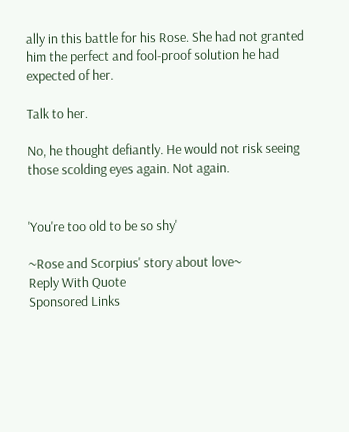ally in this battle for his Rose. She had not granted him the perfect and fool-proof solution he had expected of her.

Talk to her.

No, he thought defiantly. He would not risk seeing those scolding eyes again. Not again.


'You're too old to be so shy'

~Rose and Scorpius' story about love~
Reply With Quote
Sponsored Links